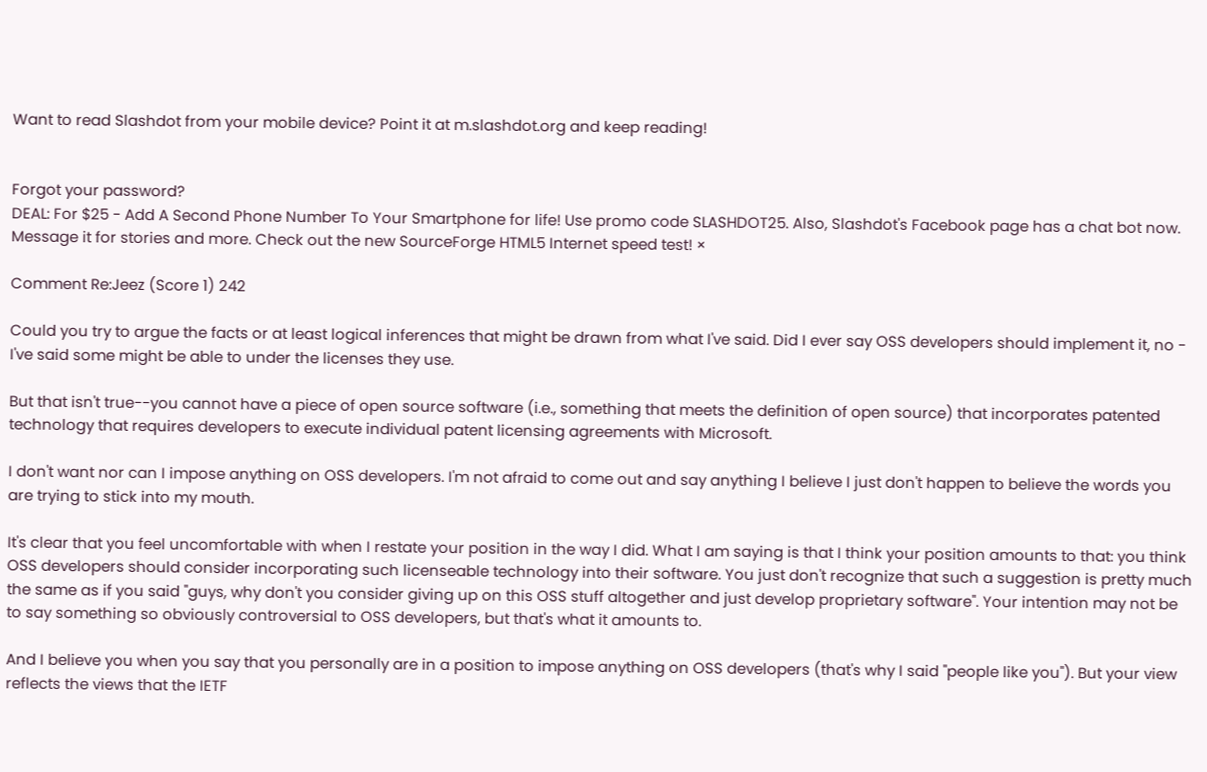Want to read Slashdot from your mobile device? Point it at m.slashdot.org and keep reading!


Forgot your password?
DEAL: For $25 - Add A Second Phone Number To Your Smartphone for life! Use promo code SLASHDOT25. Also, Slashdot's Facebook page has a chat bot now. Message it for stories and more. Check out the new SourceForge HTML5 Internet speed test! ×

Comment Re:Jeez (Score 1) 242

Could you try to argue the facts or at least logical inferences that might be drawn from what I've said. Did I ever say OSS developers should implement it, no - I've said some might be able to under the licenses they use.

But that isn't true--you cannot have a piece of open source software (i.e., something that meets the definition of open source) that incorporates patented technology that requires developers to execute individual patent licensing agreements with Microsoft.

I don't want nor can I impose anything on OSS developers. I'm not afraid to come out and say anything I believe I just don't happen to believe the words you are trying to stick into my mouth.

It's clear that you feel uncomfortable with when I restate your position in the way I did. What I am saying is that I think your position amounts to that: you think OSS developers should consider incorporating such licenseable technology into their software. You just don't recognize that such a suggestion is pretty much the same as if you said "guys, why don't you consider giving up on this OSS stuff altogether and just develop proprietary software". Your intention may not be to say something so obviously controversial to OSS developers, but that's what it amounts to.

And I believe you when you say that you personally are in a position to impose anything on OSS developers (that's why I said "people like you"). But your view reflects the views that the IETF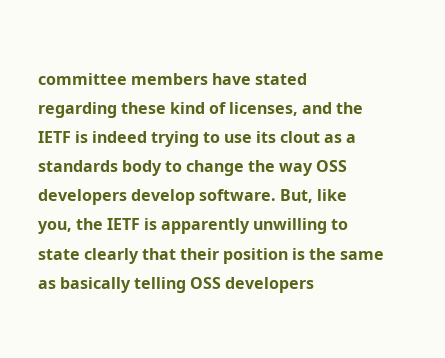committee members have stated regarding these kind of licenses, and the IETF is indeed trying to use its clout as a standards body to change the way OSS developers develop software. But, like you, the IETF is apparently unwilling to state clearly that their position is the same as basically telling OSS developers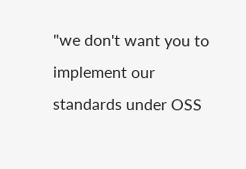"we don't want you to implement our standards under OSS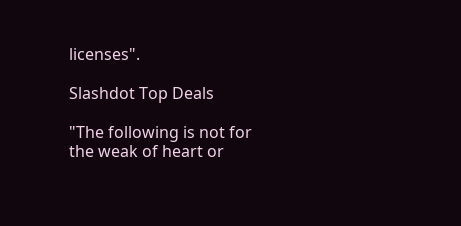licenses".

Slashdot Top Deals

"The following is not for the weak of heart or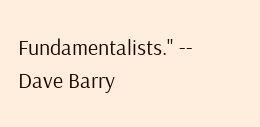Fundamentalists." -- Dave Barry